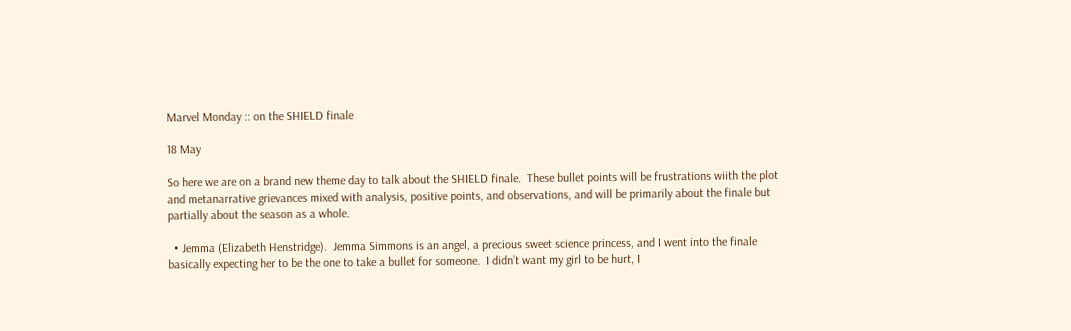Marvel Monday :: on the SHIELD finale

18 May

So here we are on a brand new theme day to talk about the SHIELD finale.  These bullet points will be frustrations wiith the plot and metanarrative grievances mixed with analysis, positive points, and observations, and will be primarily about the finale but partially about the season as a whole.

  • Jemma (Elizabeth Henstridge).  Jemma Simmons is an angel, a precious sweet science princess, and I went into the finale basically expecting her to be the one to take a bullet for someone.  I didn’t want my girl to be hurt, I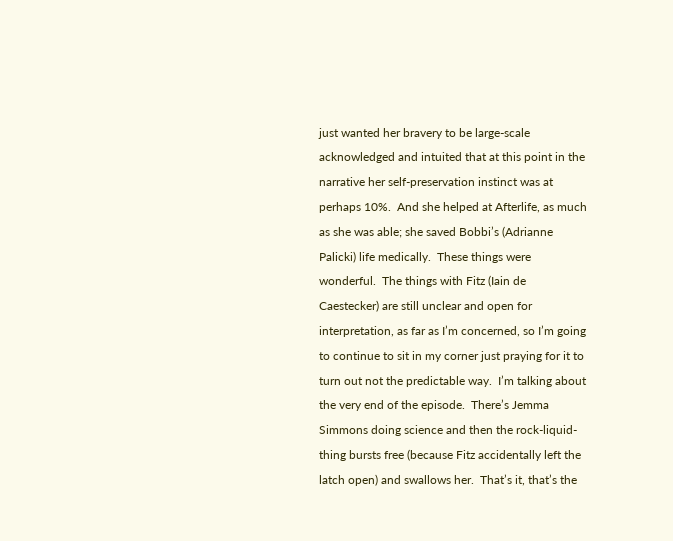just wanted her bravery to be large-scale acknowledged and intuited that at this point in the narrative her self-preservation instinct was at perhaps 10%.  And she helped at Afterlife, as much as she was able; she saved Bobbi’s (Adrianne Palicki) life medically.  These things were wonderful.  The things with Fitz (Iain de Caestecker) are still unclear and open for interpretation, as far as I’m concerned, so I’m going to continue to sit in my corner just praying for it to turn out not the predictable way.  I’m talking about the very end of the episode.  There’s Jemma Simmons doing science and then the rock-liquid-thing bursts free (because Fitz accidentally left the latch open) and swallows her.  That’s it, that’s the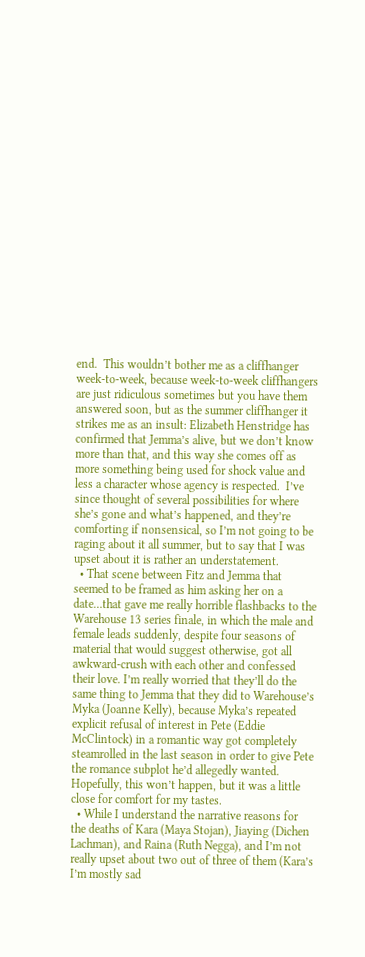end.  This wouldn’t bother me as a cliffhanger week-to-week, because week-to-week cliffhangers are just ridiculous sometimes but you have them answered soon, but as the summer cliffhanger it strikes me as an insult: Elizabeth Henstridge has confirmed that Jemma’s alive, but we don’t know more than that, and this way she comes off as more something being used for shock value and less a character whose agency is respected.  I’ve since thought of several possibilities for where she’s gone and what’s happened, and they’re comforting if nonsensical, so I’m not going to be raging about it all summer, but to say that I was upset about it is rather an understatement.
  • That scene between Fitz and Jemma that seemed to be framed as him asking her on a date…that gave me really horrible flashbacks to the Warehouse 13 series finale, in which the male and female leads suddenly, despite four seasons of material that would suggest otherwise, got all awkward-crush with each other and confessed their love. I’m really worried that they’ll do the same thing to Jemma that they did to Warehouse’s Myka (Joanne Kelly), because Myka’s repeated explicit refusal of interest in Pete (Eddie McClintock) in a romantic way got completely steamrolled in the last season in order to give Pete the romance subplot he’d allegedly wanted. Hopefully, this won’t happen, but it was a little close for comfort for my tastes.
  • While I understand the narrative reasons for the deaths of Kara (Maya Stojan), Jiaying (Dichen Lachman), and Raina (Ruth Negga), and I’m not really upset about two out of three of them (Kara’s I’m mostly sad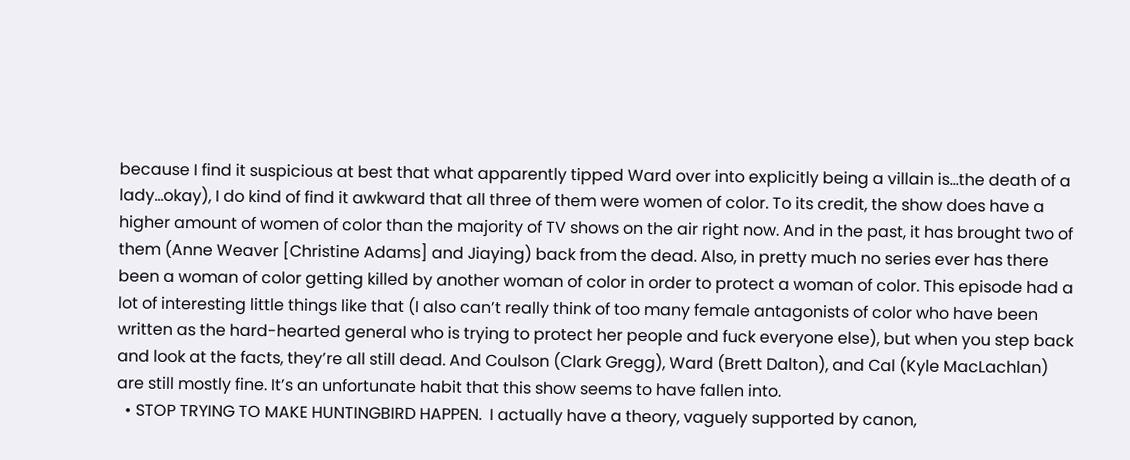because I find it suspicious at best that what apparently tipped Ward over into explicitly being a villain is…the death of a lady…okay), I do kind of find it awkward that all three of them were women of color. To its credit, the show does have a higher amount of women of color than the majority of TV shows on the air right now. And in the past, it has brought two of them (Anne Weaver [Christine Adams] and Jiaying) back from the dead. Also, in pretty much no series ever has there been a woman of color getting killed by another woman of color in order to protect a woman of color. This episode had a lot of interesting little things like that (I also can’t really think of too many female antagonists of color who have been written as the hard-hearted general who is trying to protect her people and fuck everyone else), but when you step back and look at the facts, they’re all still dead. And Coulson (Clark Gregg), Ward (Brett Dalton), and Cal (Kyle MacLachlan) are still mostly fine. It’s an unfortunate habit that this show seems to have fallen into.
  • STOP TRYING TO MAKE HUNTINGBIRD HAPPEN.  I actually have a theory, vaguely supported by canon,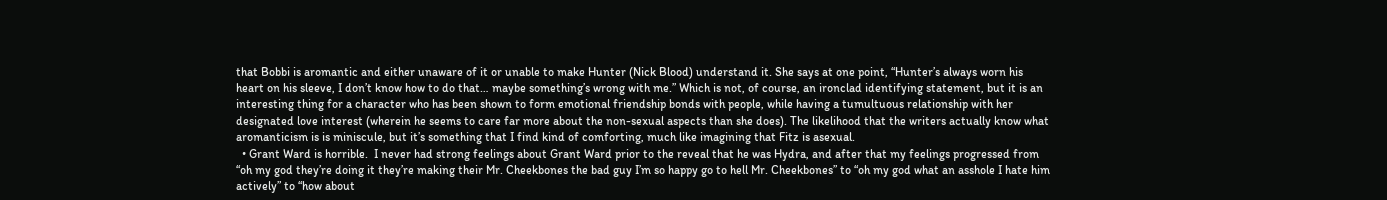that Bobbi is aromantic and either unaware of it or unable to make Hunter (Nick Blood) understand it. She says at one point, “Hunter’s always worn his heart on his sleeve, I don’t know how to do that… maybe something’s wrong with me.” Which is not, of course, an ironclad identifying statement, but it is an interesting thing for a character who has been shown to form emotional friendship bonds with people, while having a tumultuous relationship with her designated love interest (wherein he seems to care far more about the non-sexual aspects than she does). The likelihood that the writers actually know what aromanticism is is miniscule, but it’s something that I find kind of comforting, much like imagining that Fitz is asexual.
  • Grant Ward is horrible.  I never had strong feelings about Grant Ward prior to the reveal that he was Hydra, and after that my feelings progressed from “oh my god they’re doing it they’re making their Mr. Cheekbones the bad guy I’m so happy go to hell Mr. Cheekbones” to “oh my god what an asshole I hate him actively” to “how about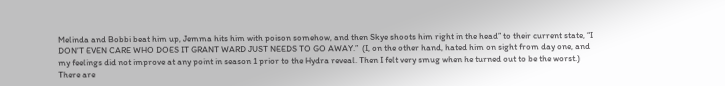Melinda and Bobbi beat him up, Jemma hits him with poison somehow, and then Skye shoots him right in the head” to their current state, “I DON’T EVEN CARE WHO DOES IT GRANT WARD JUST NEEDS TO GO AWAY.”  (I, on the other hand, hated him on sight from day one, and my feelings did not improve at any point in season 1 prior to the Hydra reveal. Then I felt very smug when he turned out to be the worst.) There are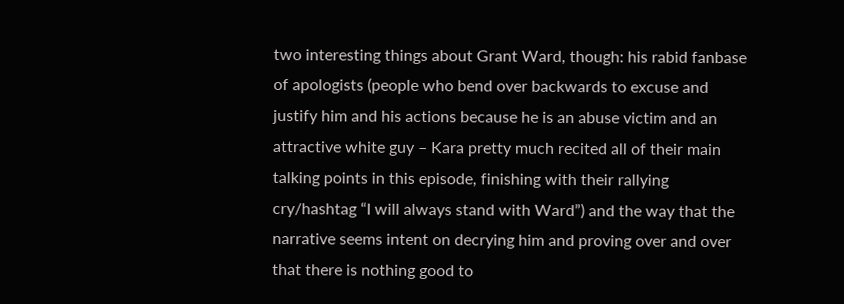two interesting things about Grant Ward, though: his rabid fanbase of apologists (people who bend over backwards to excuse and justify him and his actions because he is an abuse victim and an attractive white guy – Kara pretty much recited all of their main talking points in this episode, finishing with their rallying cry/hashtag “I will always stand with Ward”) and the way that the narrative seems intent on decrying him and proving over and over that there is nothing good to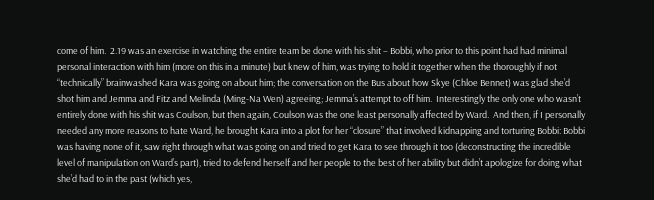come of him.  2.19 was an exercise in watching the entire team be done with his shit – Bobbi, who prior to this point had had minimal personal interaction with him (more on this in a minute) but knew of him, was trying to hold it together when the thoroughly if not “technically” brainwashed Kara was going on about him; the conversation on the Bus about how Skye (Chloe Bennet) was glad she’d shot him and Jemma and Fitz and Melinda (Ming-Na Wen) agreeing; Jemma’s attempt to off him.  Interestingly the only one who wasn’t entirely done with his shit was Coulson, but then again, Coulson was the one least personally affected by Ward.  And then, if I personally needed any more reasons to hate Ward, he brought Kara into a plot for her “closure” that involved kidnapping and torturing Bobbi: Bobbi was having none of it, saw right through what was going on and tried to get Kara to see through it too (deconstructing the incredible level of manipulation on Ward’s part), tried to defend herself and her people to the best of her ability but didn’t apologize for doing what she’d had to in the past (which yes,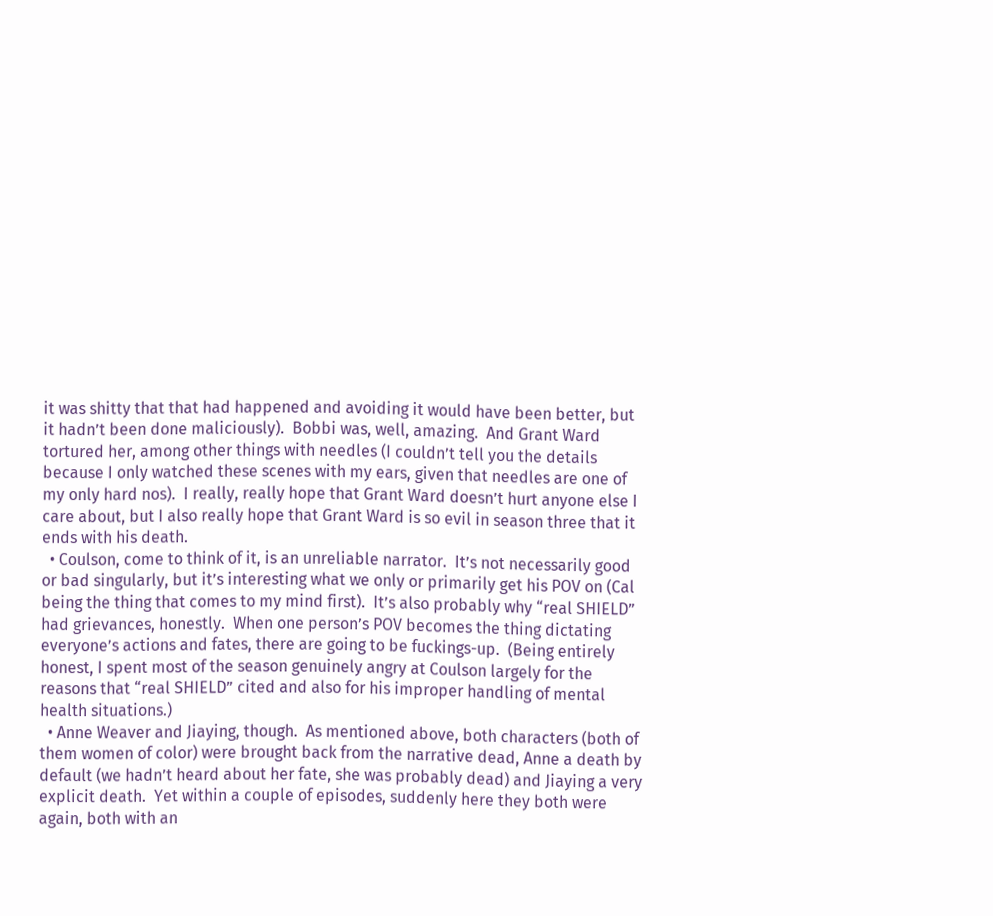it was shitty that that had happened and avoiding it would have been better, but it hadn’t been done maliciously).  Bobbi was, well, amazing.  And Grant Ward tortured her, among other things with needles (I couldn’t tell you the details because I only watched these scenes with my ears, given that needles are one of my only hard nos).  I really, really hope that Grant Ward doesn’t hurt anyone else I care about, but I also really hope that Grant Ward is so evil in season three that it ends with his death.
  • Coulson, come to think of it, is an unreliable narrator.  It’s not necessarily good or bad singularly, but it’s interesting what we only or primarily get his POV on (Cal being the thing that comes to my mind first).  It’s also probably why “real SHIELD” had grievances, honestly.  When one person’s POV becomes the thing dictating everyone’s actions and fates, there are going to be fuckings-up.  (Being entirely honest, I spent most of the season genuinely angry at Coulson largely for the reasons that “real SHIELD” cited and also for his improper handling of mental health situations.)
  • Anne Weaver and Jiaying, though.  As mentioned above, both characters (both of them women of color) were brought back from the narrative dead, Anne a death by default (we hadn’t heard about her fate, she was probably dead) and Jiaying a very explicit death.  Yet within a couple of episodes, suddenly here they both were again, both with an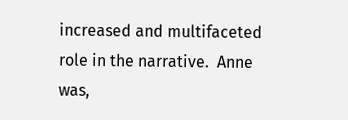increased and multifaceted role in the narrative.  Anne was,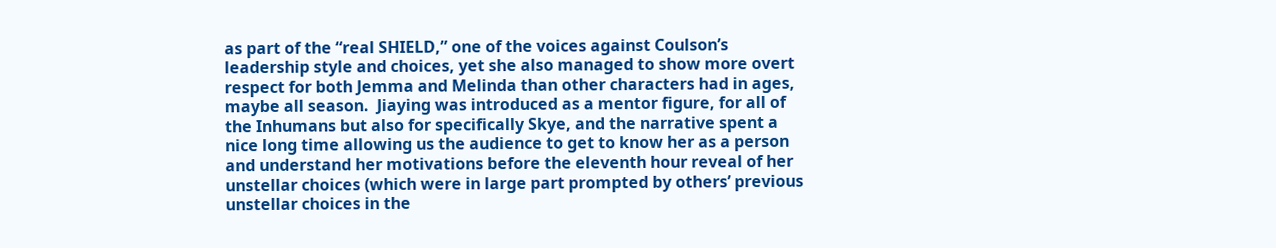as part of the “real SHIELD,” one of the voices against Coulson’s leadership style and choices, yet she also managed to show more overt respect for both Jemma and Melinda than other characters had in ages, maybe all season.  Jiaying was introduced as a mentor figure, for all of the Inhumans but also for specifically Skye, and the narrative spent a nice long time allowing us the audience to get to know her as a person and understand her motivations before the eleventh hour reveal of her unstellar choices (which were in large part prompted by others’ previous unstellar choices in the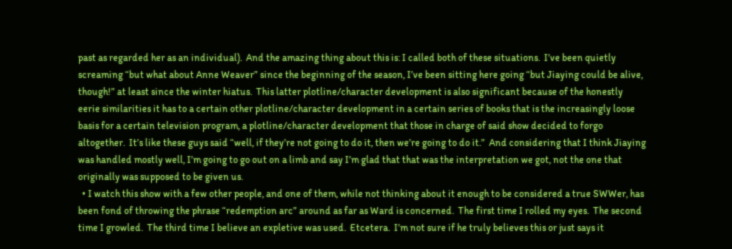past as regarded her as an individual).  And the amazing thing about this is: I called both of these situations.  I’ve been quietly screaming “but what about Anne Weaver” since the beginning of the season, I’ve been sitting here going “but Jiaying could be alive, though!” at least since the winter hiatus.  This latter plotline/character development is also significant because of the honestly eerie similarities it has to a certain other plotline/character development in a certain series of books that is the increasingly loose basis for a certain television program, a plotline/character development that those in charge of said show decided to forgo altogether.  It’s like these guys said “well, if they’re not going to do it, then we’re going to do it.”  And considering that I think Jiaying was handled mostly well, I’m going to go out on a limb and say I’m glad that that was the interpretation we got, not the one that originally was supposed to be given us.
  • I watch this show with a few other people, and one of them, while not thinking about it enough to be considered a true SWWer, has been fond of throwing the phrase “redemption arc” around as far as Ward is concerned.  The first time I rolled my eyes.  The second time I growled.  The third time I believe an expletive was used.  Etcetera.  I’m not sure if he truly believes this or just says it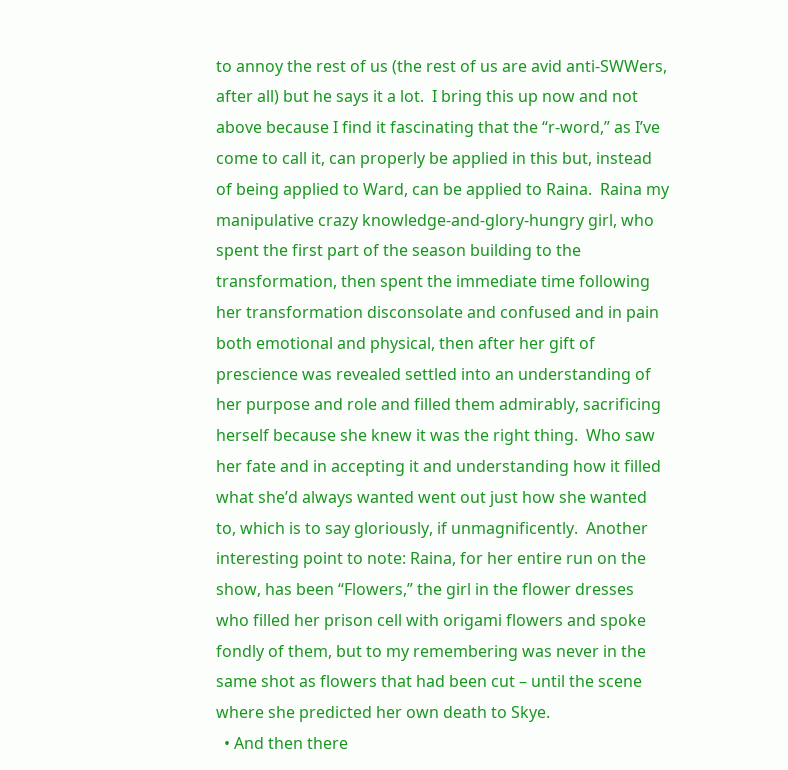to annoy the rest of us (the rest of us are avid anti-SWWers, after all) but he says it a lot.  I bring this up now and not above because I find it fascinating that the “r-word,” as I’ve come to call it, can properly be applied in this but, instead of being applied to Ward, can be applied to Raina.  Raina my manipulative crazy knowledge-and-glory-hungry girl, who spent the first part of the season building to the transformation, then spent the immediate time following her transformation disconsolate and confused and in pain both emotional and physical, then after her gift of prescience was revealed settled into an understanding of her purpose and role and filled them admirably, sacrificing herself because she knew it was the right thing.  Who saw her fate and in accepting it and understanding how it filled what she’d always wanted went out just how she wanted to, which is to say gloriously, if unmagnificently.  Another interesting point to note: Raina, for her entire run on the show, has been “Flowers,” the girl in the flower dresses who filled her prison cell with origami flowers and spoke fondly of them, but to my remembering was never in the same shot as flowers that had been cut – until the scene where she predicted her own death to Skye.
  • And then there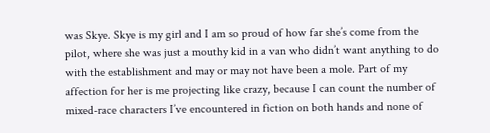was Skye. Skye is my girl and I am so proud of how far she’s come from the pilot, where she was just a mouthy kid in a van who didn’t want anything to do with the establishment and may or may not have been a mole. Part of my affection for her is me projecting like crazy, because I can count the number of mixed-race characters I’ve encountered in fiction on both hands and none of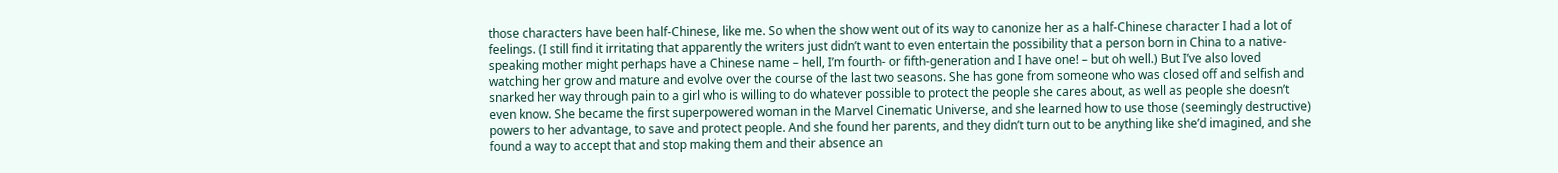those characters have been half-Chinese, like me. So when the show went out of its way to canonize her as a half-Chinese character I had a lot of feelings. (I still find it irritating that apparently the writers just didn’t want to even entertain the possibility that a person born in China to a native-speaking mother might perhaps have a Chinese name – hell, I’m fourth- or fifth-generation and I have one! – but oh well.) But I’ve also loved watching her grow and mature and evolve over the course of the last two seasons. She has gone from someone who was closed off and selfish and snarked her way through pain to a girl who is willing to do whatever possible to protect the people she cares about, as well as people she doesn’t even know. She became the first superpowered woman in the Marvel Cinematic Universe, and she learned how to use those (seemingly destructive) powers to her advantage, to save and protect people. And she found her parents, and they didn’t turn out to be anything like she’d imagined, and she found a way to accept that and stop making them and their absence an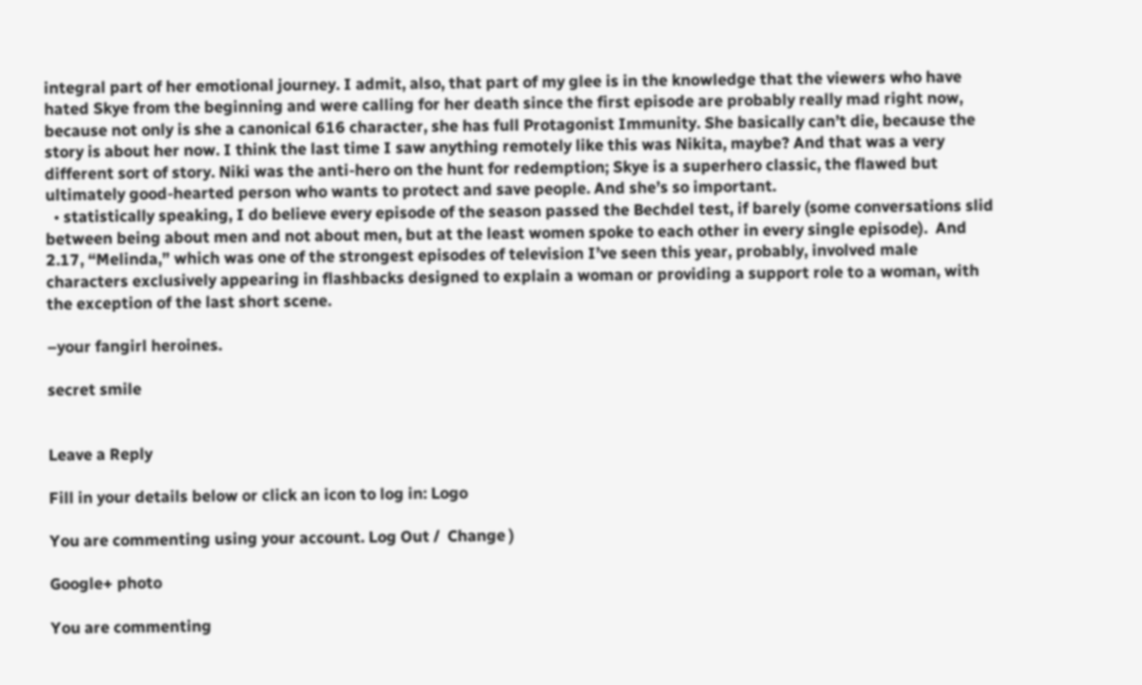integral part of her emotional journey. I admit, also, that part of my glee is in the knowledge that the viewers who have hated Skye from the beginning and were calling for her death since the first episode are probably really mad right now, because not only is she a canonical 616 character, she has full Protagonist Immunity. She basically can’t die, because the story is about her now. I think the last time I saw anything remotely like this was Nikita, maybe? And that was a very different sort of story. Niki was the anti-hero on the hunt for redemption; Skye is a superhero classic, the flawed but ultimately good-hearted person who wants to protect and save people. And she’s so important.
  • statistically speaking, I do believe every episode of the season passed the Bechdel test, if barely (some conversations slid between being about men and not about men, but at the least women spoke to each other in every single episode).  And 2.17, “Melinda,” which was one of the strongest episodes of television I’ve seen this year, probably, involved male characters exclusively appearing in flashbacks designed to explain a woman or providing a support role to a woman, with the exception of the last short scene.

–your fangirl heroines.

secret smile


Leave a Reply

Fill in your details below or click an icon to log in: Logo

You are commenting using your account. Log Out /  Change )

Google+ photo

You are commenting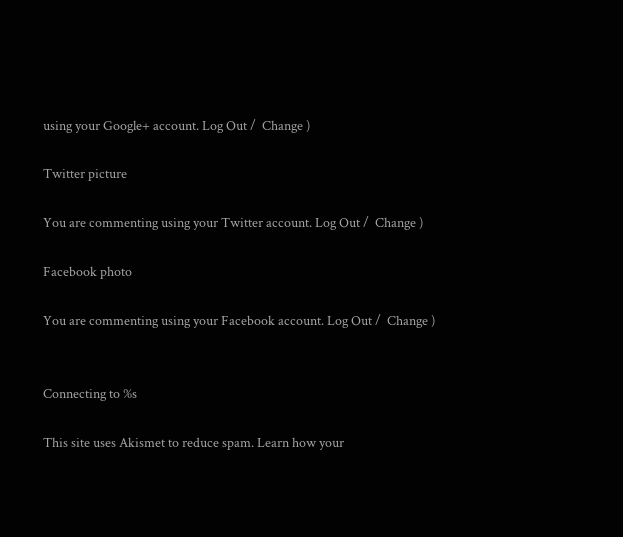using your Google+ account. Log Out /  Change )

Twitter picture

You are commenting using your Twitter account. Log Out /  Change )

Facebook photo

You are commenting using your Facebook account. Log Out /  Change )


Connecting to %s

This site uses Akismet to reduce spam. Learn how your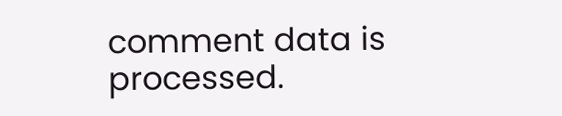comment data is processed.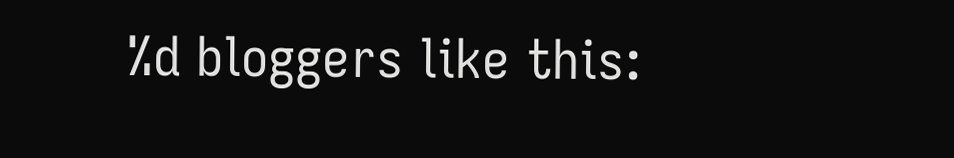%d bloggers like this: